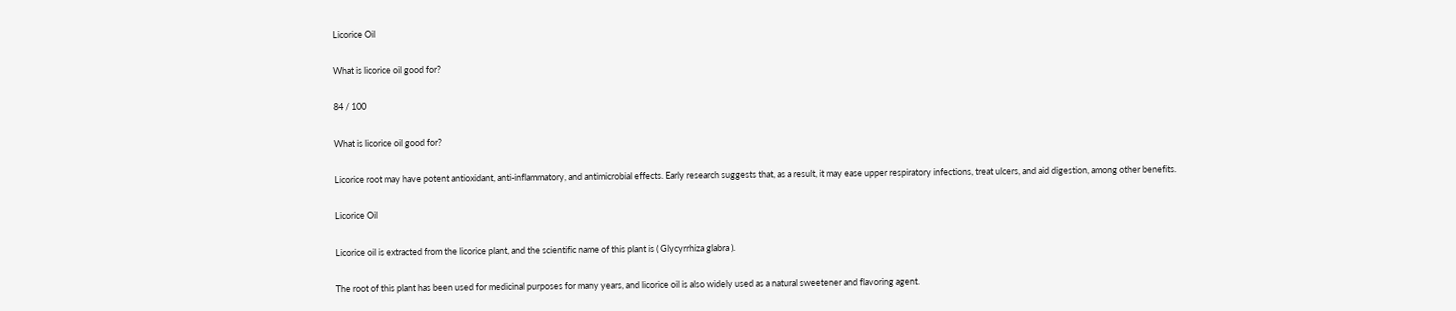Licorice Oil

What is licorice oil good for?

84 / 100

What is licorice oil good for?

Licorice root may have potent antioxidant, anti-inflammatory, and antimicrobial effects. Early research suggests that, as a result, it may ease upper respiratory infections, treat ulcers, and aid digestion, among other benefits.

Licorice Oil

Licorice oil is extracted from the licorice plant, and the scientific name of this plant is ( Glycyrrhiza glabra ).

The root of this plant has been used for medicinal purposes for many years, and licorice oil is also widely used as a natural sweetener and flavoring agent.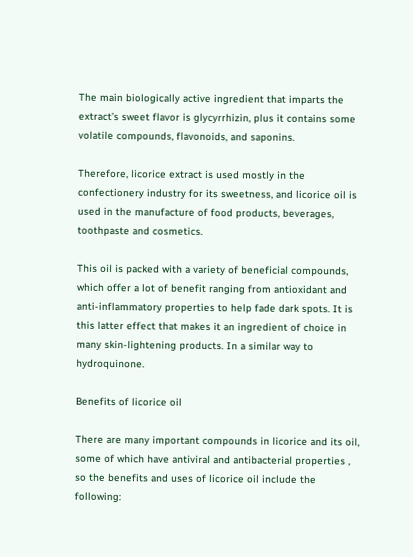The main biologically active ingredient that imparts the extract’s sweet flavor is glycyrrhizin, plus it contains some volatile compounds, flavonoids, and saponins.

Therefore, licorice extract is used mostly in the confectionery industry for its sweetness, and licorice oil is used in the manufacture of food products, beverages, toothpaste and cosmetics.

This oil is packed with a variety of beneficial compounds, which offer a lot of benefit ranging from antioxidant and anti-inflammatory properties to help fade dark spots. It is this latter effect that makes it an ingredient of choice in many skin-lightening products. In a similar way to hydroquinone.

Benefits of licorice oil

There are many important compounds in licorice and its oil, some of which have antiviral and antibacterial properties , so the benefits and uses of licorice oil include the following: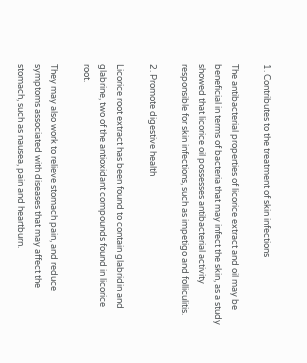1. Contributes to the treatment of skin infections

The antibacterial properties of licorice extract and oil may be beneficial in terms of bacteria that may infect the skin, as a study showed that licorice oil possesses antibacterial activity responsible for skin infections, such as impetigo and folliculitis.

2. Promote digestive health

Licorice root extract has been found to contain glabridin and glabrine, two of the antioxidant compounds found in licorice root.

They may also work to relieve stomach pain, and reduce symptoms associated with diseases that may affect the stomach, such as nausea, pain and heartburn.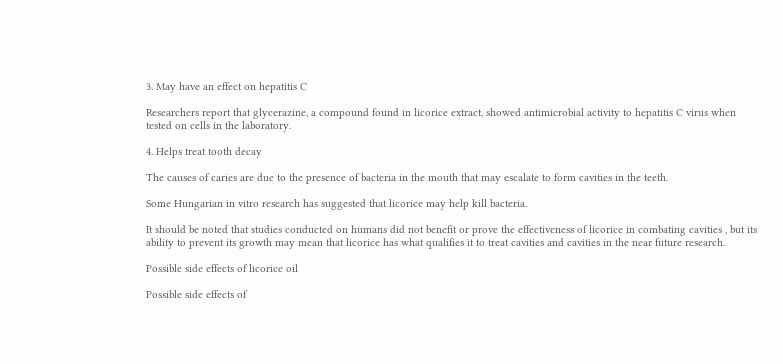3. May have an effect on hepatitis C

Researchers report that glycerazine, a compound found in licorice extract, showed antimicrobial activity to hepatitis C virus when tested on cells in the laboratory.

4. Helps treat tooth decay

The causes of caries are due to the presence of bacteria in the mouth that may escalate to form cavities in the teeth.

Some Hungarian in vitro research has suggested that licorice may help kill bacteria.

It should be noted that studies conducted on humans did not benefit or prove the effectiveness of licorice in combating cavities , but its ability to prevent its growth may mean that licorice has what qualifies it to treat cavities and cavities in the near future research.

Possible side effects of licorice oil

Possible side effects of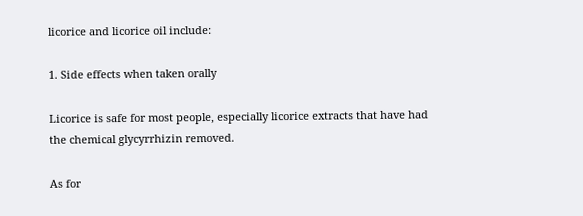licorice and licorice oil include:

1. Side effects when taken orally

Licorice is safe for most people, especially licorice extracts that have had the chemical glycyrrhizin removed.

As for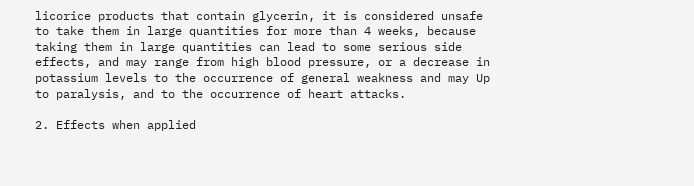licorice products that contain glycerin, it is considered unsafe to take them in large quantities for more than 4 weeks, because taking them in large quantities can lead to some serious side effects, and may range from high blood pressure, or a decrease in potassium levels to the occurrence of general weakness and may Up to paralysis, and to the occurrence of heart attacks.

2. Effects when applied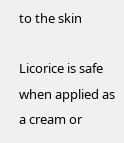to the skin

Licorice is safe when applied as a cream or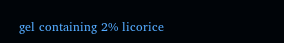gel containing 2% licorice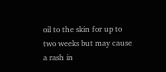oil to the skin for up to two weeks but may cause a rash in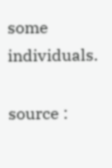some individuals.

source :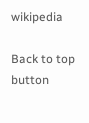wikipedia

Back to top button